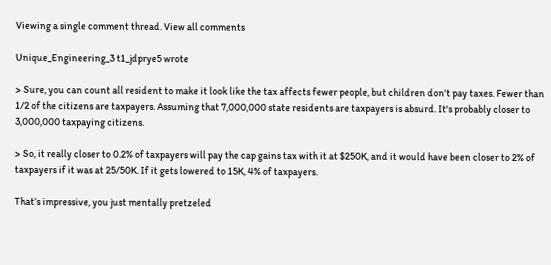Viewing a single comment thread. View all comments

Unique_Engineering_3 t1_jdprye5 wrote

> Sure, you can count all resident to make it look like the tax affects fewer people, but children don't pay taxes. Fewer than 1/2 of the citizens are taxpayers. Assuming that 7,000,000 state residents are taxpayers is absurd. It's probably closer to 3,000,000 taxpaying citizens.

> So, it really closer to 0.2% of taxpayers will pay the cap gains tax with it at $250K, and it would have been closer to 2% of taxpayers if it was at 25/50K. If it gets lowered to 15K, 4% of taxpayers.

That’s impressive, you just mentally pretzeled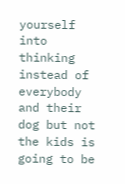yourself into thinking instead of everybody and their dog but not the kids is going to be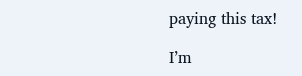paying this tax!

I’m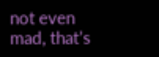not even mad, that’s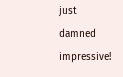just damned impressive!